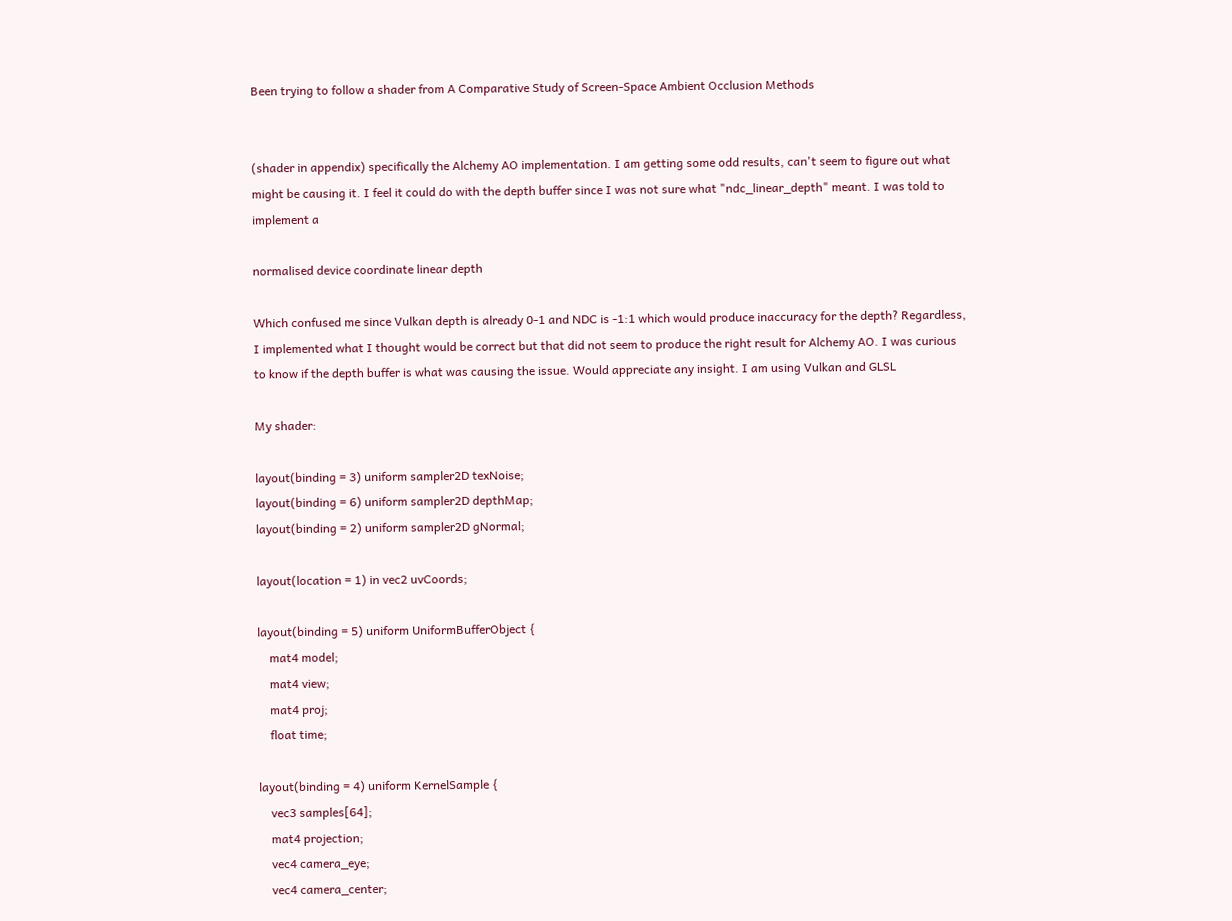Been trying to follow a shader from A Comparative Study of Screen-Space Ambient Occlusion Methods


(shader in appendix) specifically the Alchemy AO implementation. I am getting some odd results, can't seem to figure out what might be causing it. I feel it could do with the depth buffer since I was not sure what "ndc_linear_depth" meant. I was told to implement a

normalised device coordinate linear depth

Which confused me since Vulkan depth is already 0-1 and NDC is -1:1 which would produce inaccuracy for the depth? Regardless, I implemented what I thought would be correct but that did not seem to produce the right result for Alchemy AO. I was curious to know if the depth buffer is what was causing the issue. Would appreciate any insight. I am using Vulkan and GLSL

My shader:

layout(binding = 3) uniform sampler2D texNoise;
layout(binding = 6) uniform sampler2D depthMap;
layout(binding = 2) uniform sampler2D gNormal;

layout(location = 1) in vec2 uvCoords;

layout(binding = 5) uniform UniformBufferObject {
    mat4 model;
    mat4 view;
    mat4 proj;
    float time;

layout(binding = 4) uniform KernelSample {
    vec3 samples[64];
    mat4 projection;
    vec4 camera_eye;
    vec4 camera_center;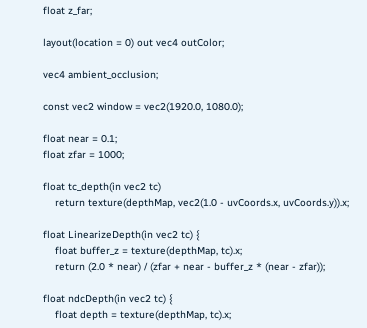float z_far;

layout(location = 0) out vec4 outColor;

vec4 ambient_occlusion;

const vec2 window = vec2(1920.0, 1080.0);

float near = 0.1;
float zfar = 1000;

float tc_depth(in vec2 tc)
    return texture(depthMap, vec2(1.0 - uvCoords.x, uvCoords.y)).x;

float LinearizeDepth(in vec2 tc) {
    float buffer_z = texture(depthMap, tc).x;
    return (2.0 * near) / (zfar + near - buffer_z * (near - zfar));

float ndcDepth(in vec2 tc) {
    float depth = texture(depthMap, tc).x;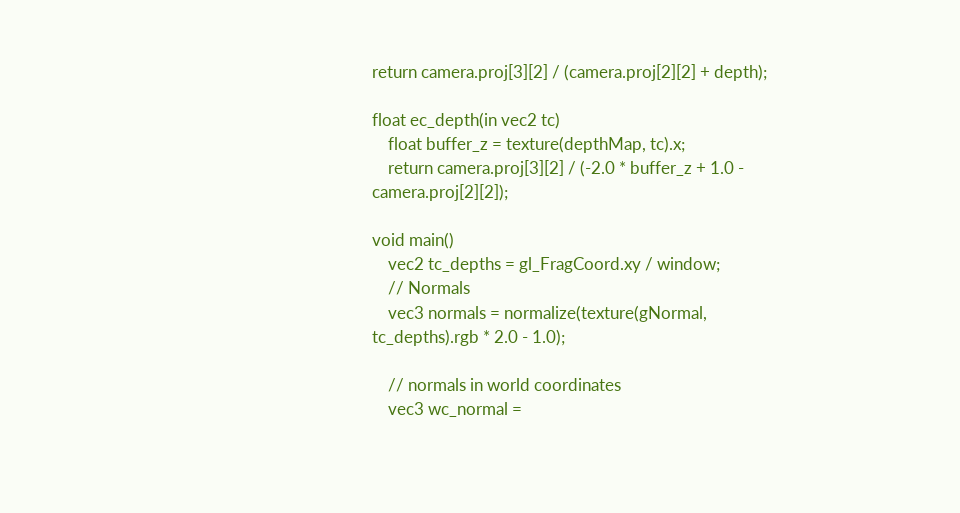return camera.proj[3][2] / (camera.proj[2][2] + depth);

float ec_depth(in vec2 tc)
    float buffer_z = texture(depthMap, tc).x;
    return camera.proj[3][2] / (-2.0 * buffer_z + 1.0 - camera.proj[2][2]);

void main()
    vec2 tc_depths = gl_FragCoord.xy / window;
    // Normals
    vec3 normals = normalize(texture(gNormal, tc_depths).rgb * 2.0 - 1.0);

    // normals in world coordinates
    vec3 wc_normal =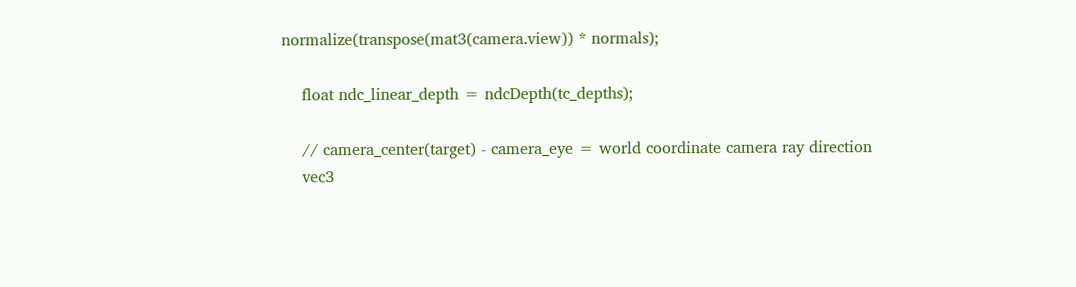normalize(transpose(mat3(camera.view)) * normals);

    float ndc_linear_depth = ndcDepth(tc_depths);

    // camera_center(target) - camera_eye = world coordinate camera ray direction
    vec3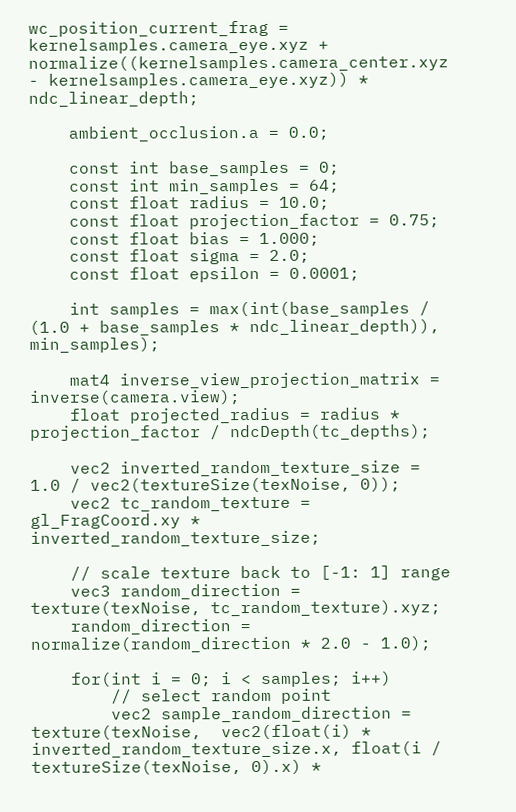wc_position_current_frag = kernelsamples.camera_eye.xyz + normalize((kernelsamples.camera_center.xyz - kernelsamples.camera_eye.xyz)) * ndc_linear_depth;

    ambient_occlusion.a = 0.0;

    const int base_samples = 0;
    const int min_samples = 64;
    const float radius = 10.0;
    const float projection_factor = 0.75;
    const float bias = 1.000;
    const float sigma = 2.0;
    const float epsilon = 0.0001;

    int samples = max(int(base_samples / (1.0 + base_samples * ndc_linear_depth)), min_samples);

    mat4 inverse_view_projection_matrix = inverse(camera.view);
    float projected_radius = radius * projection_factor / ndcDepth(tc_depths);

    vec2 inverted_random_texture_size = 1.0 / vec2(textureSize(texNoise, 0));
    vec2 tc_random_texture = gl_FragCoord.xy * inverted_random_texture_size;

    // scale texture back to [-1: 1] range
    vec3 random_direction = texture(texNoise, tc_random_texture).xyz;
    random_direction = normalize(random_direction * 2.0 - 1.0);

    for(int i = 0; i < samples; i++)
        // select random point
        vec2 sample_random_direction = texture(texNoise,  vec2(float(i) * inverted_random_texture_size.x, float(i / textureSize(texNoise, 0).x) *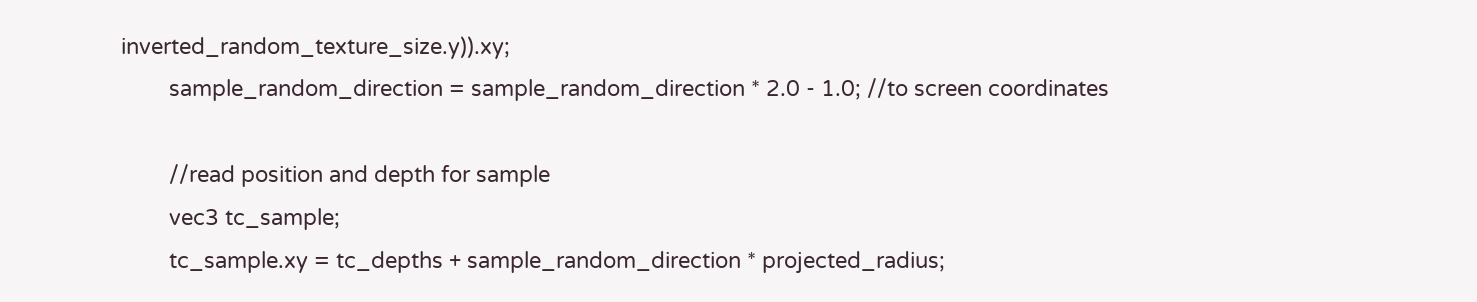inverted_random_texture_size.y)).xy;
        sample_random_direction = sample_random_direction * 2.0 - 1.0; //to screen coordinates

        //read position and depth for sample
        vec3 tc_sample;
        tc_sample.xy = tc_depths + sample_random_direction * projected_radius;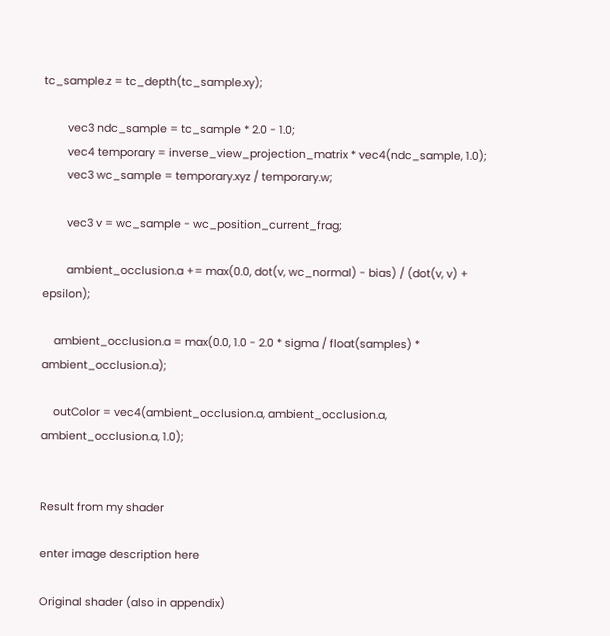tc_sample.z = tc_depth(tc_sample.xy);

        vec3 ndc_sample = tc_sample * 2.0 - 1.0;
        vec4 temporary = inverse_view_projection_matrix * vec4(ndc_sample, 1.0);
        vec3 wc_sample = temporary.xyz / temporary.w;

        vec3 v = wc_sample - wc_position_current_frag;

        ambient_occlusion.a += max(0.0, dot(v, wc_normal) - bias) / (dot(v, v) + epsilon);

    ambient_occlusion.a = max(0.0, 1.0 - 2.0 * sigma / float(samples) * ambient_occlusion.a);

    outColor = vec4(ambient_occlusion.a, ambient_occlusion.a, ambient_occlusion.a, 1.0);


Result from my shader

enter image description here

Original shader (also in appendix)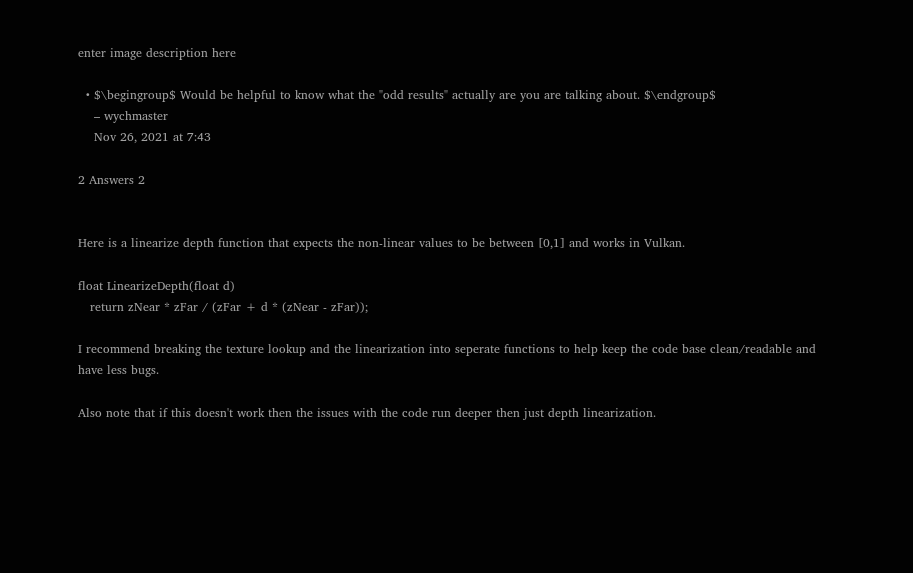enter image description here

  • $\begingroup$ Would be helpful to know what the "odd results" actually are you are talking about. $\endgroup$
    – wychmaster
    Nov 26, 2021 at 7:43

2 Answers 2


Here is a linearize depth function that expects the non-linear values to be between [0,1] and works in Vulkan.

float LinearizeDepth(float d)
   return zNear * zFar / (zFar + d * (zNear - zFar));

I recommend breaking the texture lookup and the linearization into seperate functions to help keep the code base clean/readable and have less bugs.

Also note that if this doesn't work then the issues with the code run deeper then just depth linearization.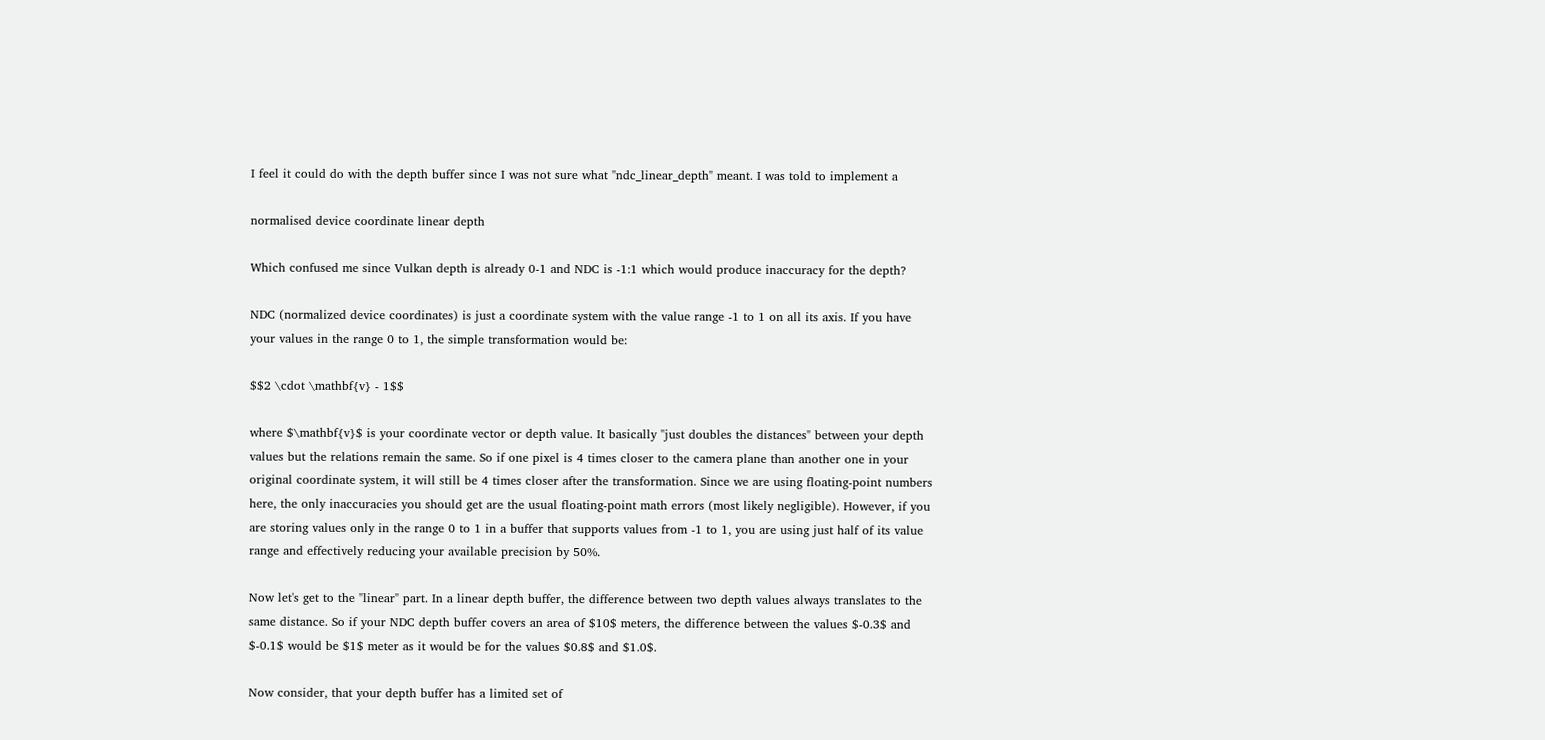I feel it could do with the depth buffer since I was not sure what "ndc_linear_depth" meant. I was told to implement a

normalised device coordinate linear depth

Which confused me since Vulkan depth is already 0-1 and NDC is -1:1 which would produce inaccuracy for the depth?

NDC (normalized device coordinates) is just a coordinate system with the value range -1 to 1 on all its axis. If you have your values in the range 0 to 1, the simple transformation would be:

$$2 \cdot \mathbf{v} - 1$$

where $\mathbf{v}$ is your coordinate vector or depth value. It basically "just doubles the distances" between your depth values but the relations remain the same. So if one pixel is 4 times closer to the camera plane than another one in your original coordinate system, it will still be 4 times closer after the transformation. Since we are using floating-point numbers here, the only inaccuracies you should get are the usual floating-point math errors (most likely negligible). However, if you are storing values only in the range 0 to 1 in a buffer that supports values from -1 to 1, you are using just half of its value range and effectively reducing your available precision by 50%.

Now let's get to the "linear" part. In a linear depth buffer, the difference between two depth values always translates to the same distance. So if your NDC depth buffer covers an area of $10$ meters, the difference between the values $-0.3$ and $-0.1$ would be $1$ meter as it would be for the values $0.8$ and $1.0$.

Now consider, that your depth buffer has a limited set of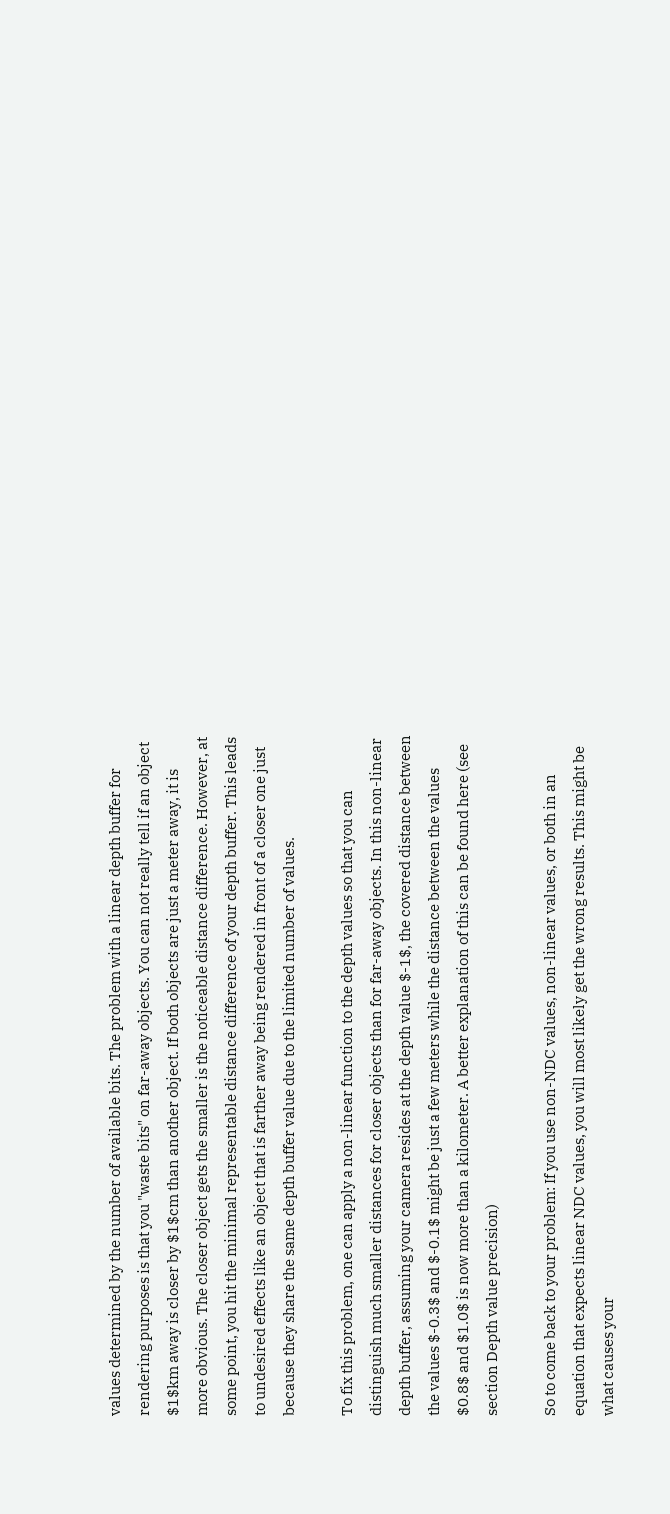values determined by the number of available bits. The problem with a linear depth buffer for rendering purposes is that you "waste bits" on far-away objects. You can not really tell if an object $1$km away is closer by $1$cm than another object. If both objects are just a meter away, it is more obvious. The closer object gets the smaller is the noticeable distance difference. However, at some point, you hit the minimal representable distance difference of your depth buffer. This leads to undesired effects like an object that is farther away being rendered in front of a closer one just because they share the same depth buffer value due to the limited number of values.

To fix this problem, one can apply a non-linear function to the depth values so that you can distinguish much smaller distances for closer objects than for far-away objects. In this non-linear depth buffer, assuming your camera resides at the depth value $-1$, the covered distance between the values $-0.3$ and $-0.1$ might be just a few meters while the distance between the values $0.8$ and $1.0$ is now more than a kilometer. A better explanation of this can be found here (see section Depth value precision)

So to come back to your problem: If you use non-NDC values, non-linear values, or both in an equation that expects linear NDC values, you will most likely get the wrong results. This might be what causes your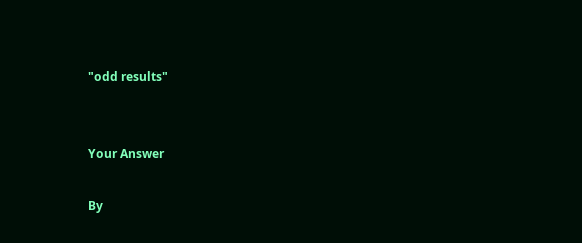"odd results"


Your Answer

By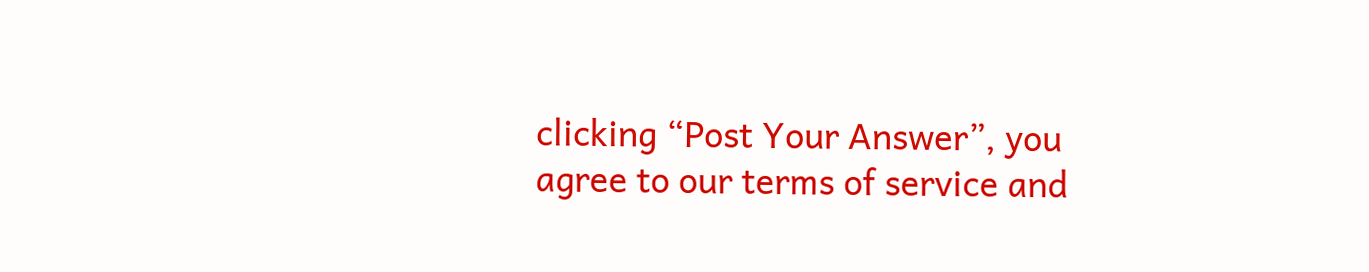clicking “Post Your Answer”, you agree to our terms of service and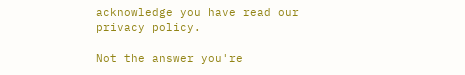acknowledge you have read our privacy policy.

Not the answer you're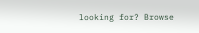looking for? Browse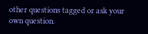other questions tagged or ask your own question.